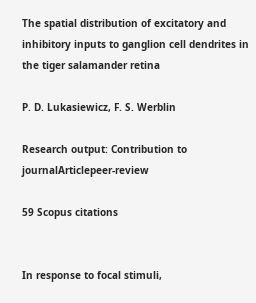The spatial distribution of excitatory and inhibitory inputs to ganglion cell dendrites in the tiger salamander retina

P. D. Lukasiewicz, F. S. Werblin

Research output: Contribution to journalArticlepeer-review

59 Scopus citations


In response to focal stimuli,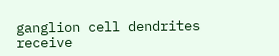ganglion cell dendrites receive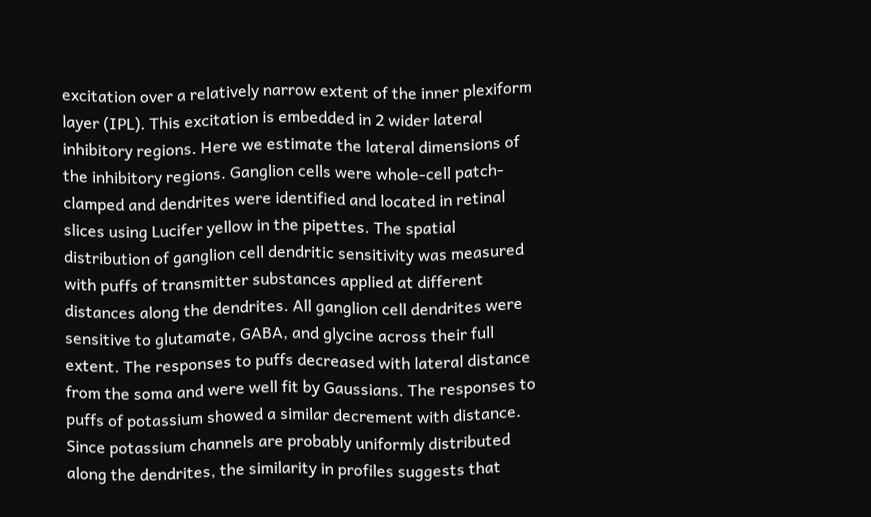excitation over a relatively narrow extent of the inner plexiform layer (IPL). This excitation is embedded in 2 wider lateral inhibitory regions. Here we estimate the lateral dimensions of the inhibitory regions. Ganglion cells were whole-cell patch-clamped and dendrites were identified and located in retinal slices using Lucifer yellow in the pipettes. The spatial distribution of ganglion cell dendritic sensitivity was measured with puffs of transmitter substances applied at different distances along the dendrites. All ganglion cell dendrites were sensitive to glutamate, GABA, and glycine across their full extent. The responses to puffs decreased with lateral distance from the soma and were well fit by Gaussians. The responses to puffs of potassium showed a similar decrement with distance. Since potassium channels are probably uniformly distributed along the dendrites, the similarity in profiles suggests that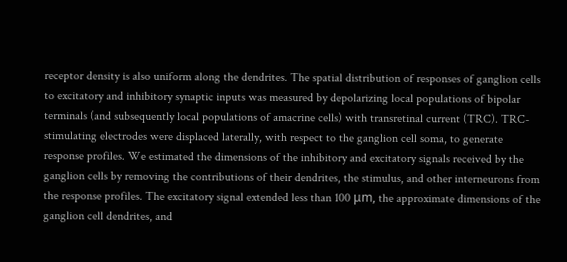receptor density is also uniform along the dendrites. The spatial distribution of responses of ganglion cells to excitatory and inhibitory synaptic inputs was measured by depolarizing local populations of bipolar terminals (and subsequently local populations of amacrine cells) with transretinal current (TRC). TRC-stimulating electrodes were displaced laterally, with respect to the ganglion cell soma, to generate response profiles. We estimated the dimensions of the inhibitory and excitatory signals received by the ganglion cells by removing the contributions of their dendrites, the stimulus, and other interneurons from the response profiles. The excitatory signal extended less than 100 μm, the approximate dimensions of the ganglion cell dendrites, and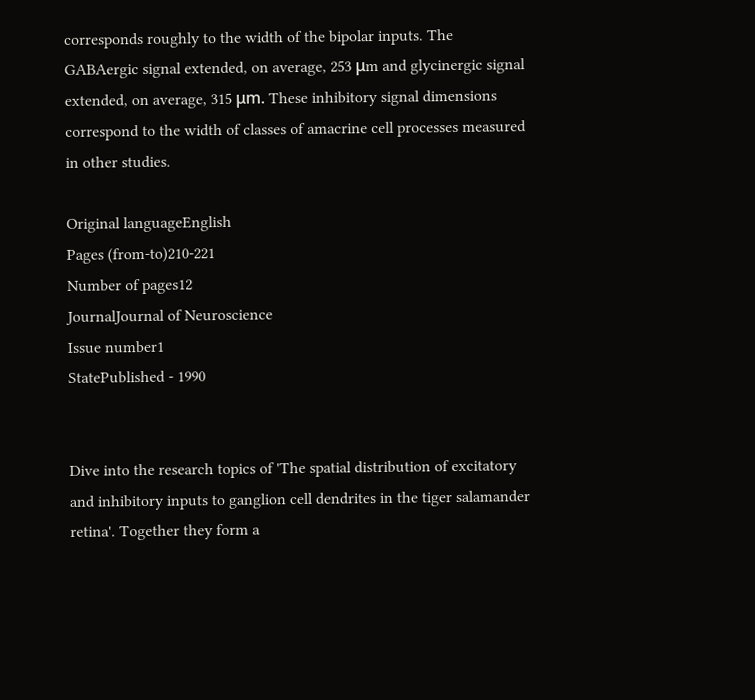corresponds roughly to the width of the bipolar inputs. The GABAergic signal extended, on average, 253 μm and glycinergic signal extended, on average, 315 μm. These inhibitory signal dimensions correspond to the width of classes of amacrine cell processes measured in other studies.

Original languageEnglish
Pages (from-to)210-221
Number of pages12
JournalJournal of Neuroscience
Issue number1
StatePublished - 1990


Dive into the research topics of 'The spatial distribution of excitatory and inhibitory inputs to ganglion cell dendrites in the tiger salamander retina'. Together they form a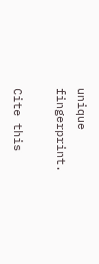unique fingerprint.

Cite this